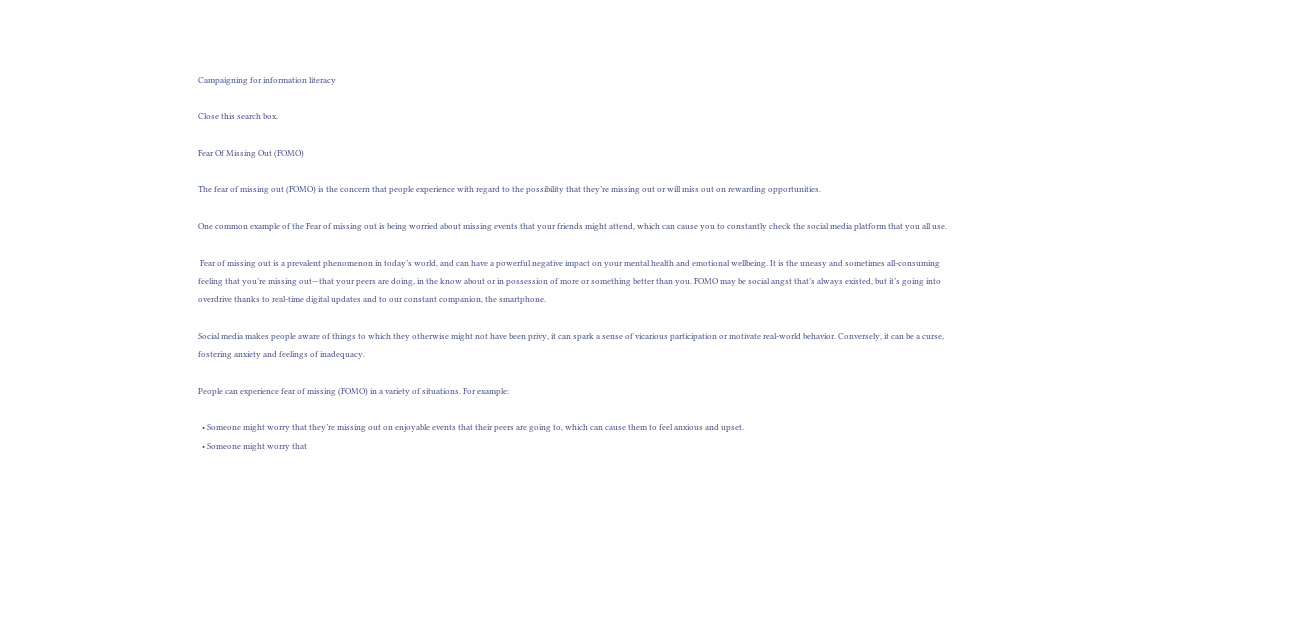Campaigning for information literacy

Close this search box.

Fear Of Missing Out (FOMO)

The fear of missing out (FOMO) is the concern that people experience with regard to the possibility that they’re missing out or will miss out on rewarding opportunities.

One common example of the Fear of missing out is being worried about missing events that your friends might attend, which can cause you to constantly check the social media platform that you all use.

 Fear of missing out is a prevalent phenomenon in today’s world, and can have a powerful negative impact on your mental health and emotional wellbeing. It is the uneasy and sometimes all-consuming feeling that you’re missing out—that your peers are doing, in the know about or in possession of more or something better than you. FOMO may be social angst that’s always existed, but it’s going into overdrive thanks to real-time digital updates and to our constant companion, the smartphone.

Social media makes people aware of things to which they otherwise might not have been privy, it can spark a sense of vicarious participation or motivate real-world behavior. Conversely, it can be a curse, fostering anxiety and feelings of inadequacy.

People can experience fear of missing (FOMO) in a variety of situations. For example:

  • Someone might worry that they’re missing out on enjoyable events that their peers are going to, which can cause them to feel anxious and upset.
  • Someone might worry that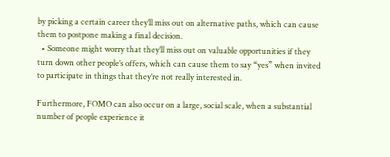by picking a certain career they’ll miss out on alternative paths, which can cause them to postpone making a final decision.
  • Someone might worry that they’ll miss out on valuable opportunities if they turn down other people’s offers, which can cause them to say “yes” when invited to participate in things that they’re not really interested in.

Furthermore, FOMO can also occur on a large, social scale, when a substantial number of people experience it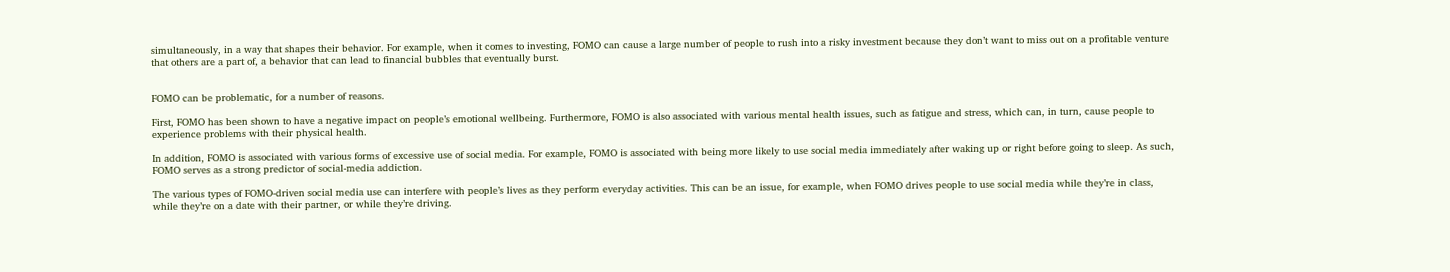simultaneously, in a way that shapes their behavior. For example, when it comes to investing, FOMO can cause a large number of people to rush into a risky investment because they don’t want to miss out on a profitable venture that others are a part of, a behavior that can lead to financial bubbles that eventually burst.


FOMO can be problematic, for a number of reasons.

First, FOMO has been shown to have a negative impact on people’s emotional wellbeing. Furthermore, FOMO is also associated with various mental health issues, such as fatigue and stress, which can, in turn, cause people to experience problems with their physical health.

In addition, FOMO is associated with various forms of excessive use of social media. For example, FOMO is associated with being more likely to use social media immediately after waking up or right before going to sleep. As such, FOMO serves as a strong predictor of social-media addiction.

The various types of FOMO-driven social media use can interfere with people’s lives as they perform everyday activities. This can be an issue, for example, when FOMO drives people to use social media while they’re in class, while they’re on a date with their partner, or while they’re driving.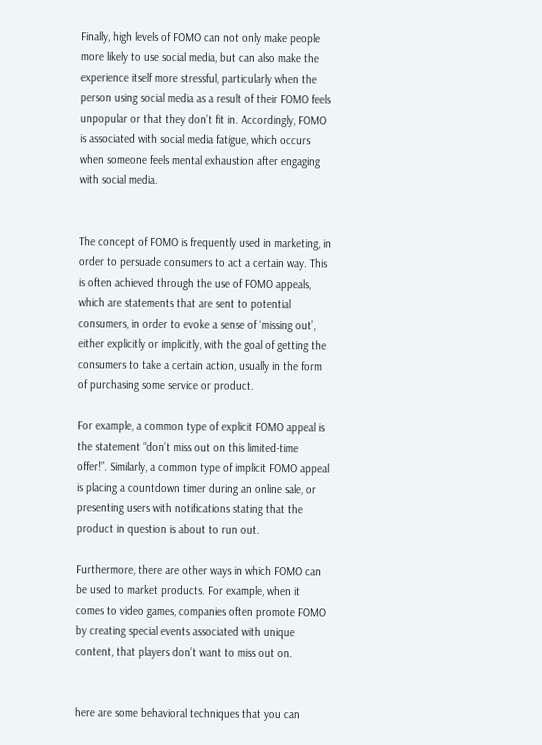Finally, high levels of FOMO can not only make people more likely to use social media, but can also make the experience itself more stressful, particularly when the person using social media as a result of their FOMO feels unpopular or that they don’t fit in. Accordingly, FOMO is associated with social media fatigue, which occurs when someone feels mental exhaustion after engaging with social media.


The concept of FOMO is frequently used in marketing, in order to persuade consumers to act a certain way. This is often achieved through the use of FOMO appeals, which are statements that are sent to potential consumers, in order to evoke a sense of ‘missing out’, either explicitly or implicitly, with the goal of getting the consumers to take a certain action, usually in the form of purchasing some service or product.

For example, a common type of explicit FOMO appeal is the statement “don’t miss out on this limited-time offer!”. Similarly, a common type of implicit FOMO appeal is placing a countdown timer during an online sale, or presenting users with notifications stating that the product in question is about to run out.

Furthermore, there are other ways in which FOMO can be used to market products. For example, when it comes to video games, companies often promote FOMO by creating special events associated with unique content, that players don’t want to miss out on.


here are some behavioral techniques that you can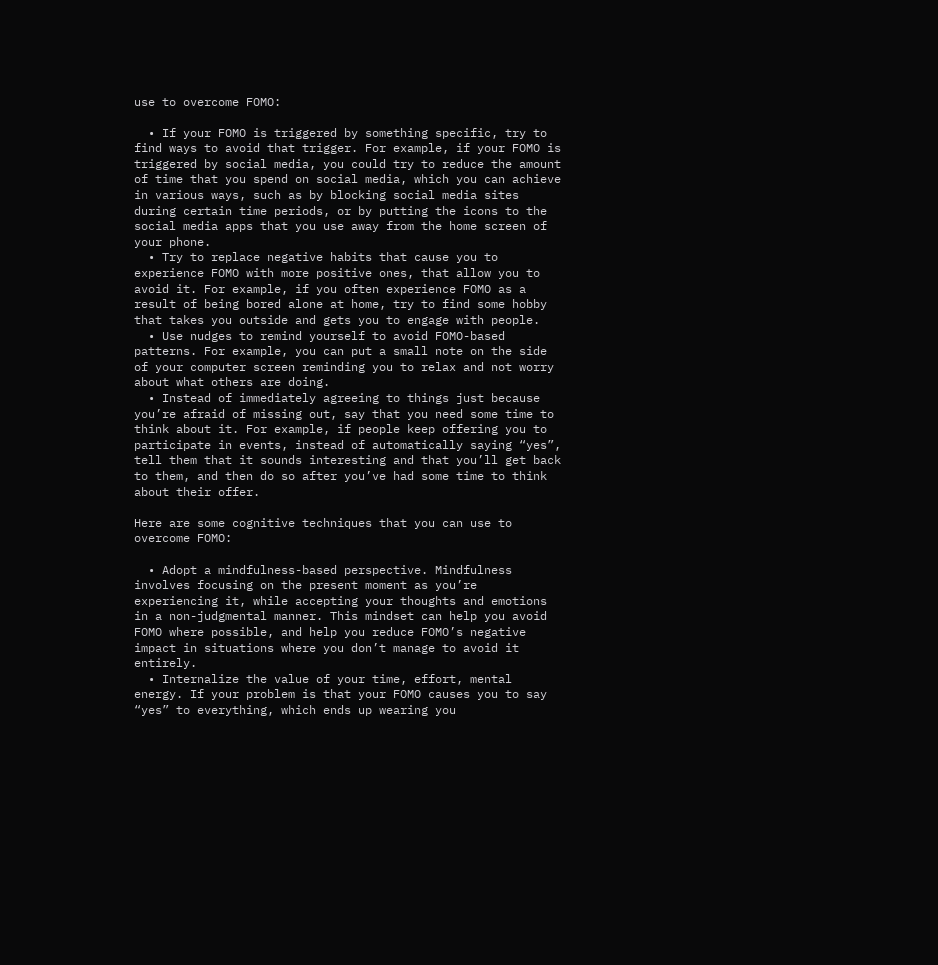use to overcome FOMO:

  • If your FOMO is triggered by something specific, try to find ways to avoid that trigger. For example, if your FOMO is triggered by social media, you could try to reduce the amount of time that you spend on social media, which you can achieve in various ways, such as by blocking social media sites during certain time periods, or by putting the icons to the social media apps that you use away from the home screen of your phone.
  • Try to replace negative habits that cause you to experience FOMO with more positive ones, that allow you to avoid it. For example, if you often experience FOMO as a result of being bored alone at home, try to find some hobby that takes you outside and gets you to engage with people.
  • Use nudges to remind yourself to avoid FOMO-based patterns. For example, you can put a small note on the side of your computer screen reminding you to relax and not worry about what others are doing.
  • Instead of immediately agreeing to things just because you’re afraid of missing out, say that you need some time to think about it. For example, if people keep offering you to participate in events, instead of automatically saying “yes”, tell them that it sounds interesting and that you’ll get back to them, and then do so after you’ve had some time to think about their offer.

Here are some cognitive techniques that you can use to overcome FOMO:

  • Adopt a mindfulness-based perspective. Mindfulness involves focusing on the present moment as you’re experiencing it, while accepting your thoughts and emotions in a non-judgmental manner. This mindset can help you avoid FOMO where possible, and help you reduce FOMO’s negative impact in situations where you don’t manage to avoid it entirely.
  • Internalize the value of your time, effort, mental energy. If your problem is that your FOMO causes you to say “yes” to everything, which ends up wearing you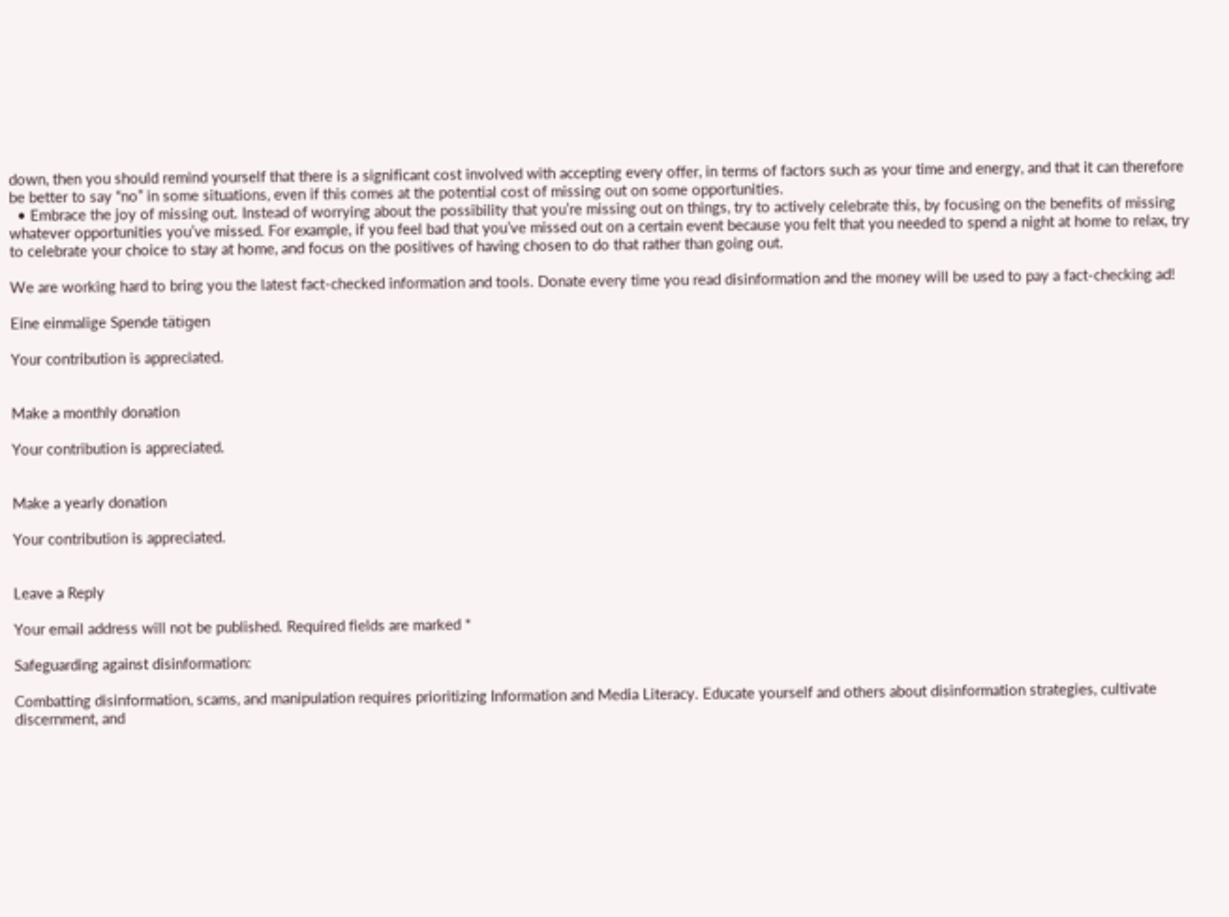down, then you should remind yourself that there is a significant cost involved with accepting every offer, in terms of factors such as your time and energy, and that it can therefore be better to say “no” in some situations, even if this comes at the potential cost of missing out on some opportunities.
  • Embrace the joy of missing out. Instead of worrying about the possibility that you’re missing out on things, try to actively celebrate this, by focusing on the benefits of missing whatever opportunities you’ve missed. For example, if you feel bad that you’ve missed out on a certain event because you felt that you needed to spend a night at home to relax, try to celebrate your choice to stay at home, and focus on the positives of having chosen to do that rather than going out.

We are working hard to bring you the latest fact-checked information and tools. Donate every time you read disinformation and the money will be used to pay a fact-checking ad!

Eine einmalige Spende tätigen

Your contribution is appreciated.


Make a monthly donation

Your contribution is appreciated.


Make a yearly donation

Your contribution is appreciated.


Leave a Reply

Your email address will not be published. Required fields are marked *

Safeguarding against disinformation:

Combatting disinformation, scams, and manipulation requires prioritizing Information and Media Literacy. Educate yourself and others about disinformation strategies, cultivate discernment, and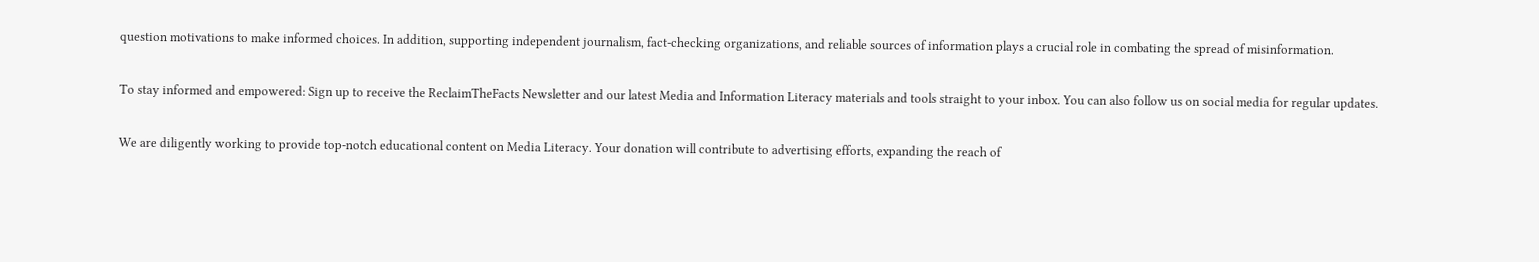question motivations to make informed choices. In addition, supporting independent journalism, fact-checking organizations, and reliable sources of information plays a crucial role in combating the spread of misinformation.

To stay informed and empowered: Sign up to receive the ReclaimTheFacts Newsletter and our latest Media and Information Literacy materials and tools straight to your inbox. You can also follow us on social media for regular updates.

We are diligently working to provide top-notch educational content on Media Literacy. Your donation will contribute to advertising efforts, expanding the reach of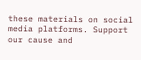these materials on social media platforms. Support our cause and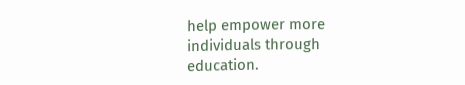help empower more individuals through education.